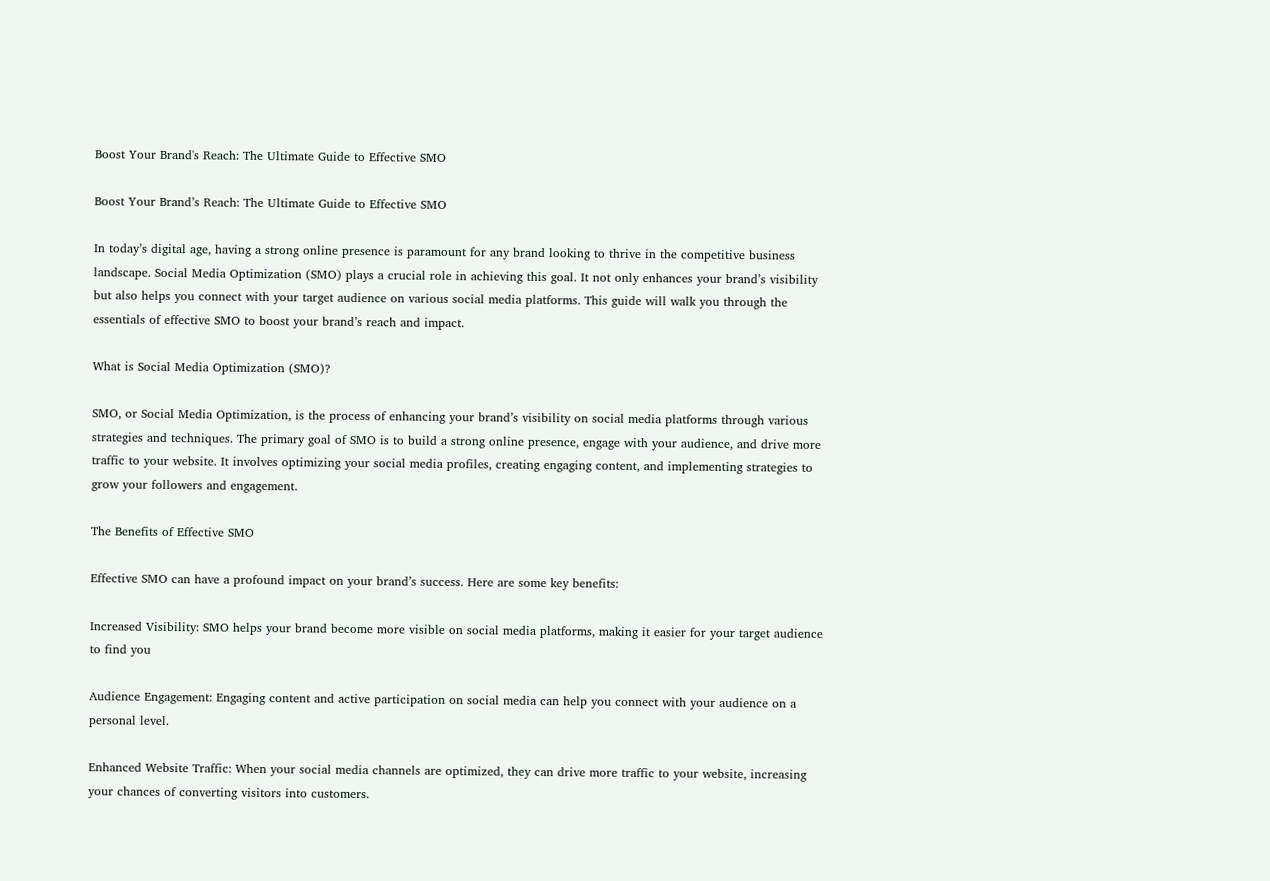Boost Your Brand's Reach: The Ultimate Guide to Effective SMO

Boost Your Brand’s Reach: The Ultimate Guide to Effective SMO

In today’s digital age, having a strong online presence is paramount for any brand looking to thrive in the competitive business landscape. Social Media Optimization (SMO) plays a crucial role in achieving this goal. It not only enhances your brand’s visibility but also helps you connect with your target audience on various social media platforms. This guide will walk you through the essentials of effective SMO to boost your brand’s reach and impact.

What is Social Media Optimization (SMO)?

SMO, or Social Media Optimization, is the process of enhancing your brand’s visibility on social media platforms through various strategies and techniques. The primary goal of SMO is to build a strong online presence, engage with your audience, and drive more traffic to your website. It involves optimizing your social media profiles, creating engaging content, and implementing strategies to grow your followers and engagement.

The Benefits of Effective SMO

Effective SMO can have a profound impact on your brand’s success. Here are some key benefits:

Increased Visibility: SMO helps your brand become more visible on social media platforms, making it easier for your target audience to find you

Audience Engagement: Engaging content and active participation on social media can help you connect with your audience on a personal level.

Enhanced Website Traffic: When your social media channels are optimized, they can drive more traffic to your website, increasing your chances of converting visitors into customers.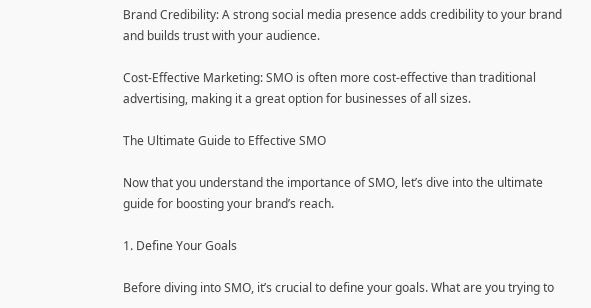Brand Credibility: A strong social media presence adds credibility to your brand and builds trust with your audience.

Cost-Effective Marketing: SMO is often more cost-effective than traditional advertising, making it a great option for businesses of all sizes.

The Ultimate Guide to Effective SMO

Now that you understand the importance of SMO, let’s dive into the ultimate guide for boosting your brand’s reach.

1. Define Your Goals

Before diving into SMO, it’s crucial to define your goals. What are you trying to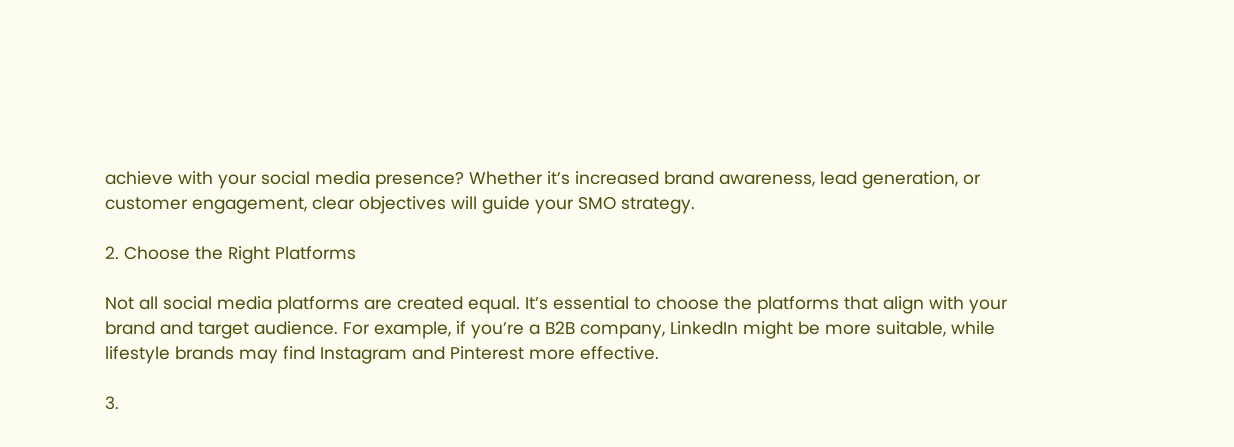achieve with your social media presence? Whether it’s increased brand awareness, lead generation, or customer engagement, clear objectives will guide your SMO strategy.

2. Choose the Right Platforms

Not all social media platforms are created equal. It’s essential to choose the platforms that align with your brand and target audience. For example, if you’re a B2B company, LinkedIn might be more suitable, while lifestyle brands may find Instagram and Pinterest more effective.

3.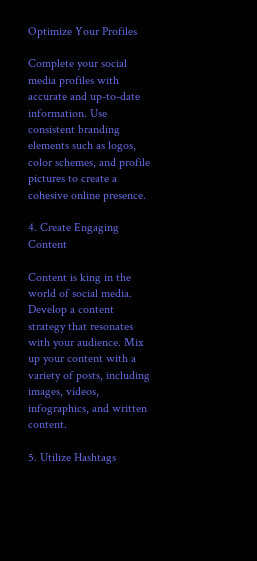Optimize Your Profiles

Complete your social media profiles with accurate and up-to-date information. Use consistent branding elements such as logos, color schemes, and profile pictures to create a cohesive online presence.

4. Create Engaging Content

Content is king in the world of social media. Develop a content strategy that resonates with your audience. Mix up your content with a variety of posts, including images, videos, infographics, and written content.

5. Utilize Hashtags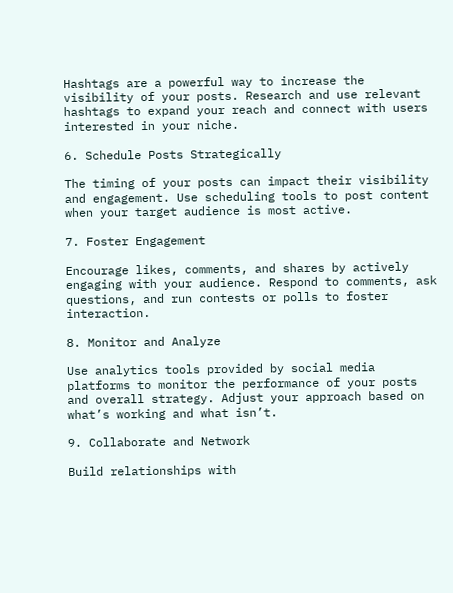Hashtags are a powerful way to increase the visibility of your posts. Research and use relevant hashtags to expand your reach and connect with users interested in your niche.

6. Schedule Posts Strategically

The timing of your posts can impact their visibility and engagement. Use scheduling tools to post content when your target audience is most active.

7. Foster Engagement

Encourage likes, comments, and shares by actively engaging with your audience. Respond to comments, ask questions, and run contests or polls to foster interaction.

8. Monitor and Analyze

Use analytics tools provided by social media platforms to monitor the performance of your posts and overall strategy. Adjust your approach based on what’s working and what isn’t.

9. Collaborate and Network

Build relationships with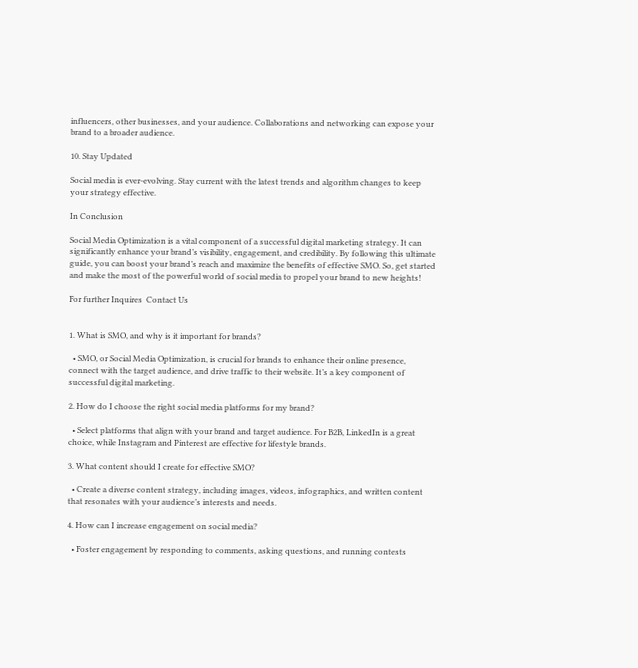influencers, other businesses, and your audience. Collaborations and networking can expose your brand to a broader audience.

10. Stay Updated

Social media is ever-evolving. Stay current with the latest trends and algorithm changes to keep your strategy effective.

In Conclusion

Social Media Optimization is a vital component of a successful digital marketing strategy. It can significantly enhance your brand’s visibility, engagement, and credibility. By following this ultimate guide, you can boost your brand’s reach and maximize the benefits of effective SMO. So, get started and make the most of the powerful world of social media to propel your brand to new heights!

For further Inquires  Contact Us


1. What is SMO, and why is it important for brands?

  • SMO, or Social Media Optimization, is crucial for brands to enhance their online presence, connect with the target audience, and drive traffic to their website. It’s a key component of successful digital marketing.

2. How do I choose the right social media platforms for my brand?

  • Select platforms that align with your brand and target audience. For B2B, LinkedIn is a great choice, while Instagram and Pinterest are effective for lifestyle brands.

3. What content should I create for effective SMO?

  • Create a diverse content strategy, including images, videos, infographics, and written content that resonates with your audience’s interests and needs.

4. How can I increase engagement on social media?

  • Foster engagement by responding to comments, asking questions, and running contests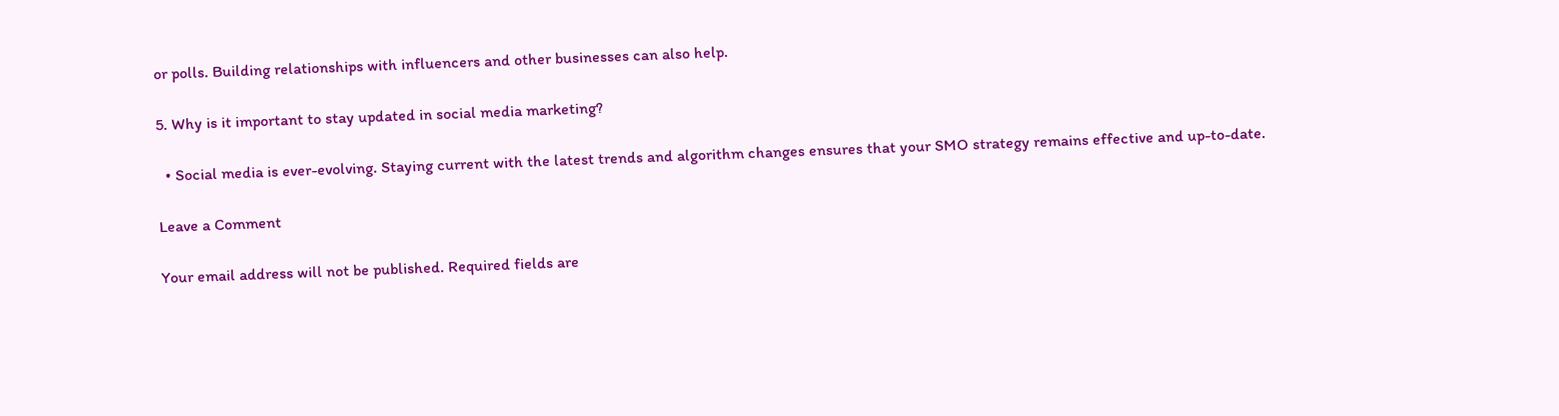or polls. Building relationships with influencers and other businesses can also help.

5. Why is it important to stay updated in social media marketing?

  • Social media is ever-evolving. Staying current with the latest trends and algorithm changes ensures that your SMO strategy remains effective and up-to-date.

Leave a Comment

Your email address will not be published. Required fields are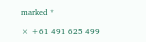marked *

× +61 491 625 499